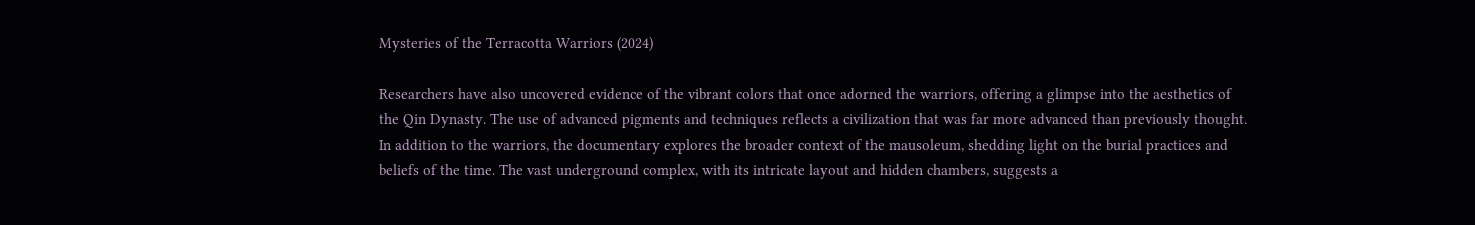Mysteries of the Terracotta Warriors (2024)

Researchers have also uncovered evidence of the vibrant colors that once adorned the warriors, offering a glimpse into the aesthetics of the Qin Dynasty. The use of advanced pigments and techniques reflects a civilization that was far more advanced than previously thought. In addition to the warriors, the documentary explores the broader context of the mausoleum, shedding light on the burial practices and beliefs of the time. The vast underground complex, with its intricate layout and hidden chambers, suggests a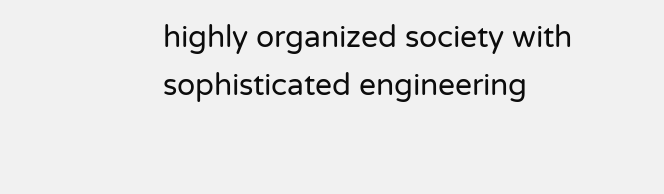highly organized society with sophisticated engineering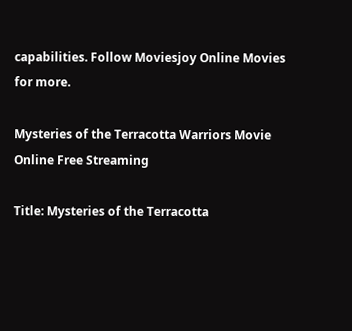capabilities. Follow Moviesjoy Online Movies for more.

Mysteries of the Terracotta Warriors Movie Online Free Streaming

Title: Mysteries of the Terracotta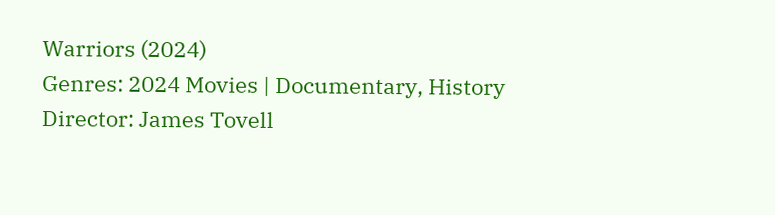Warriors (2024)
Genres: 2024 Movies | Documentary, History
Director: James Tovell